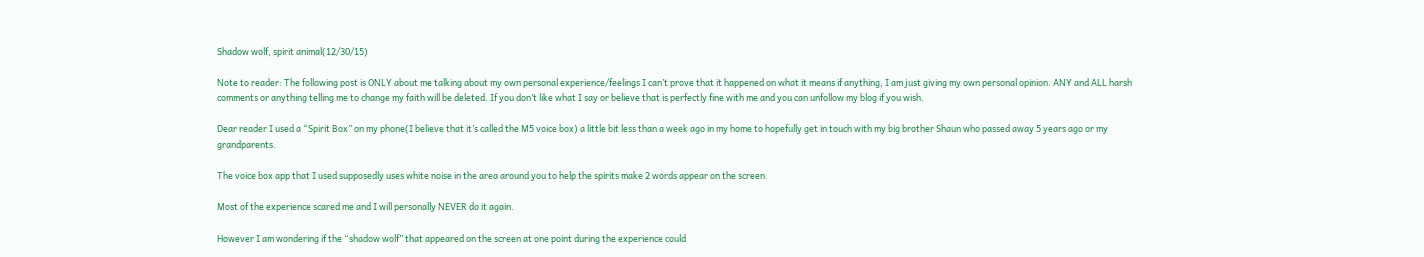Shadow wolf, spirit animal(12/30/15)

Note to reader: The following post is ONLY about me talking about my own personal experience/feelings I can’t prove that it happened on what it means if anything, I am just giving my own personal opinion. ANY and ALL harsh comments or anything telling me to change my faith will be deleted. If you don’t like what I say or believe that is perfectly fine with me and you can unfollow my blog if you wish.

Dear reader I used a “Spirit Box” on my phone(I believe that it’s called the M5 voice box) a little bit less than a week ago in my home to hopefully get in touch with my big brother Shaun who passed away 5 years ago or my grandparents.

The voice box app that I used supposedly uses white noise in the area around you to help the spirits make 2 words appear on the screen.

Most of the experience scared me and I will personally NEVER do it again.

However I am wondering if the “shadow wolf” that appeared on the screen at one point during the experience could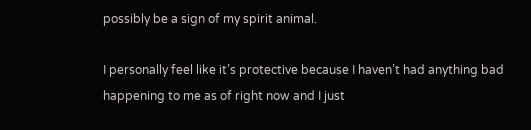possibly be a sign of my spirit animal.

I personally feel like it’s protective because I haven’t had anything bad happening to me as of right now and I just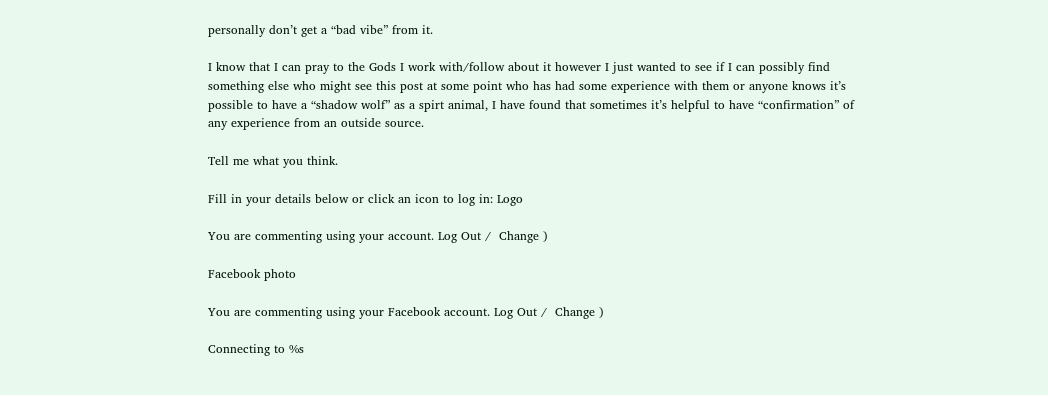personally don’t get a “bad vibe” from it.

I know that I can pray to the Gods I work with/follow about it however I just wanted to see if I can possibly find something else who might see this post at some point who has had some experience with them or anyone knows it’s possible to have a “shadow wolf” as a spirt animal, I have found that sometimes it’s helpful to have “confirmation” of any experience from an outside source.

Tell me what you think.

Fill in your details below or click an icon to log in: Logo

You are commenting using your account. Log Out /  Change )

Facebook photo

You are commenting using your Facebook account. Log Out /  Change )

Connecting to %s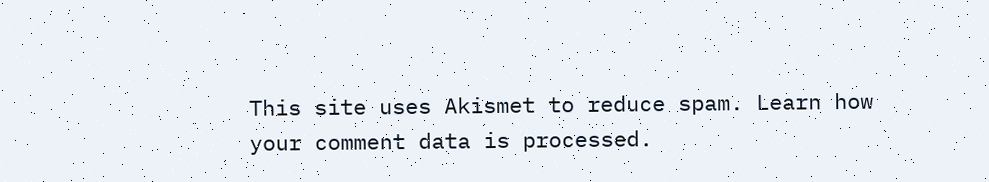This site uses Akismet to reduce spam. Learn how your comment data is processed.